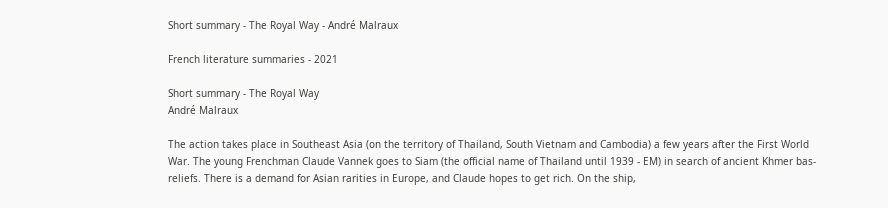Short summary - The Royal Way - André Malraux

French literature summaries - 2021

Short summary - The Royal Way
André Malraux

The action takes place in Southeast Asia (on the territory of Thailand, South Vietnam and Cambodia) a few years after the First World War. The young Frenchman Claude Vannek goes to Siam (the official name of Thailand until 1939 - EM) in search of ancient Khmer bas-reliefs. There is a demand for Asian rarities in Europe, and Claude hopes to get rich. On the ship,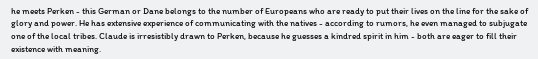he meets Perken - this German or Dane belongs to the number of Europeans who are ready to put their lives on the line for the sake of glory and power. He has extensive experience of communicating with the natives - according to rumors, he even managed to subjugate one of the local tribes. Claude is irresistibly drawn to Perken, because he guesses a kindred spirit in him - both are eager to fill their existence with meaning.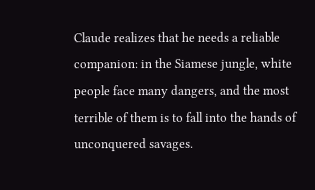Claude realizes that he needs a reliable companion: in the Siamese jungle, white people face many dangers, and the most terrible of them is to fall into the hands of unconquered savages.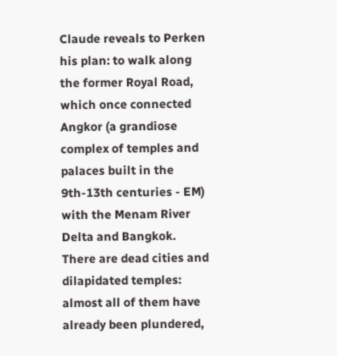Claude reveals to Perken his plan: to walk along the former Royal Road, which once connected Angkor (a grandiose complex of temples and palaces built in the 9th-13th centuries - EM) with the Menam River Delta and Bangkok. There are dead cities and dilapidated temples: almost all of them have already been plundered,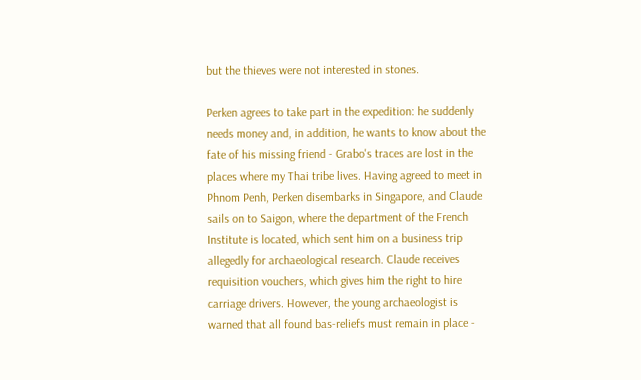but the thieves were not interested in stones.

Perken agrees to take part in the expedition: he suddenly needs money and, in addition, he wants to know about the fate of his missing friend - Grabo's traces are lost in the places where my Thai tribe lives. Having agreed to meet in Phnom Penh, Perken disembarks in Singapore, and Claude sails on to Saigon, where the department of the French Institute is located, which sent him on a business trip allegedly for archaeological research. Claude receives requisition vouchers, which gives him the right to hire carriage drivers. However, the young archaeologist is warned that all found bas-reliefs must remain in place -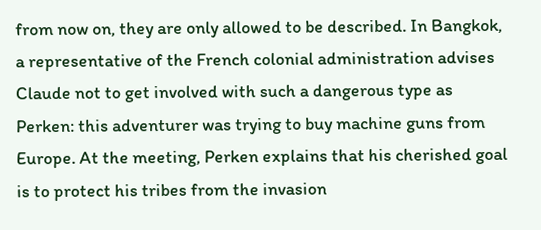from now on, they are only allowed to be described. In Bangkok, a representative of the French colonial administration advises Claude not to get involved with such a dangerous type as Perken: this adventurer was trying to buy machine guns from Europe. At the meeting, Perken explains that his cherished goal is to protect his tribes from the invasion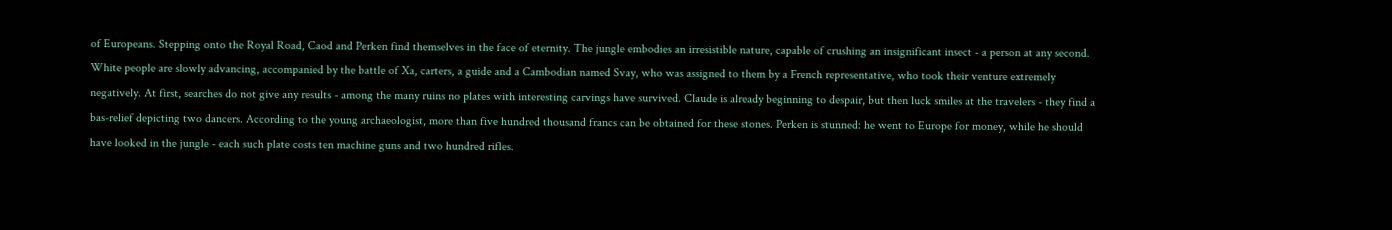of Europeans. Stepping onto the Royal Road, Caod and Perken find themselves in the face of eternity. The jungle embodies an irresistible nature, capable of crushing an insignificant insect - a person at any second. White people are slowly advancing, accompanied by the battle of Xa, carters, a guide and a Cambodian named Svay, who was assigned to them by a French representative, who took their venture extremely negatively. At first, searches do not give any results - among the many ruins no plates with interesting carvings have survived. Claude is already beginning to despair, but then luck smiles at the travelers - they find a bas-relief depicting two dancers. According to the young archaeologist, more than five hundred thousand francs can be obtained for these stones. Perken is stunned: he went to Europe for money, while he should have looked in the jungle - each such plate costs ten machine guns and two hundred rifles.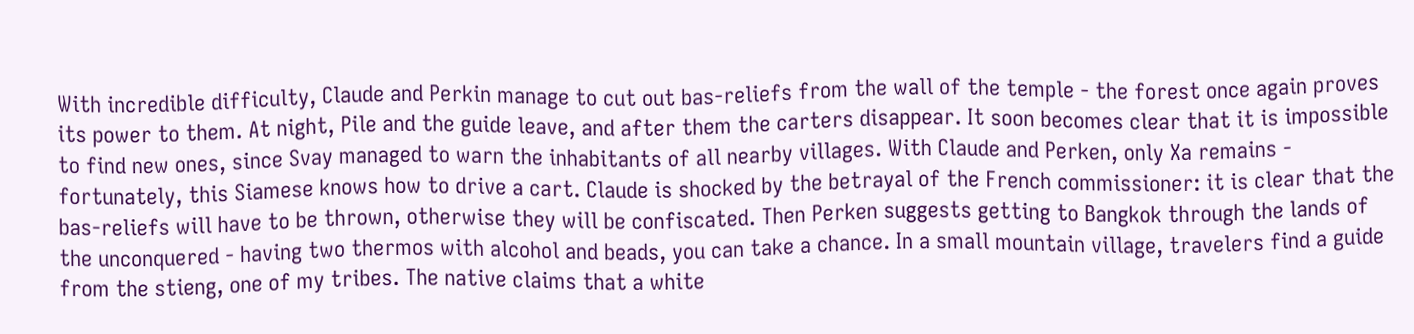With incredible difficulty, Claude and Perkin manage to cut out bas-reliefs from the wall of the temple - the forest once again proves its power to them. At night, Pile and the guide leave, and after them the carters disappear. It soon becomes clear that it is impossible to find new ones, since Svay managed to warn the inhabitants of all nearby villages. With Claude and Perken, only Xa remains - fortunately, this Siamese knows how to drive a cart. Claude is shocked by the betrayal of the French commissioner: it is clear that the bas-reliefs will have to be thrown, otherwise they will be confiscated. Then Perken suggests getting to Bangkok through the lands of the unconquered - having two thermos with alcohol and beads, you can take a chance. In a small mountain village, travelers find a guide from the stieng, one of my tribes. The native claims that a white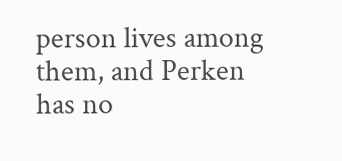person lives among them, and Perken has no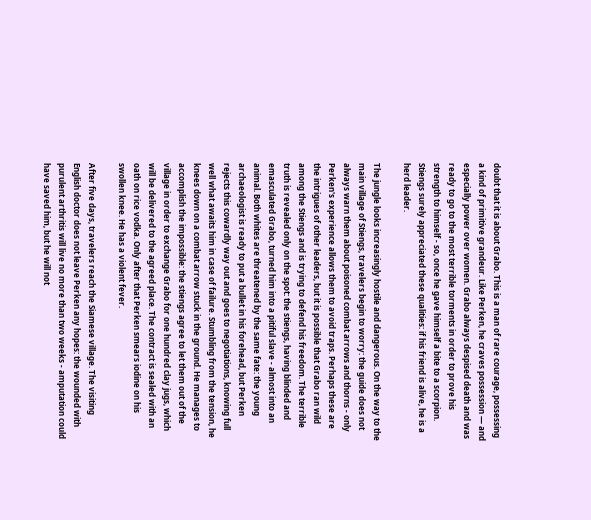doubt that it is about Grabo. This is a man of rare courage, possessing a kind of primitive grandeur. Like Perken, he craves possession — and especially power over women. Grabo always despised death and was ready to go to the most terrible torments in order to prove his strength to himself - so, once he gave himself a bite to a scorpion. Stiengs surely appreciated these qualities: if his friend is alive, he is a herd leader.

The jungle looks increasingly hostile and dangerous. On the way to the main village of Stiengs, travelers begin to worry: the guide does not always warn them about poisoned combat arrows and thorns - only Perken's experience allows them to avoid traps. Perhaps these are the intrigues of other leaders, but it is possible that Grabo ran wild among the Stiengs and is trying to defend his freedom. The terrible truth is revealed only on the spot: the stiengs, having blinded and emasculated Grabo, turned him into a pitiful slave - almost into an animal. Both whites are threatened by the same fate: the young archaeologist is ready to put a bullet in his forehead, but Perken rejects this cowardly way out and goes to negotiations, knowing full well what awaits him in case of failure. Stumbling from the tension, he knees down on a combat arrow stuck in the ground. He manages to accomplish the impossible: the stiengs agree to let them out of the village in order to exchange Grabo for one hundred clay jugs, which will be delivered to the agreed place. The contract is sealed with an oath on rice vodka. Only after that Perken smears iodine on his swollen knee. He has a violent fever.

After five days, travelers reach the Siamese village. The visiting English doctor does not leave Perken any hopes: the wounded with purulent arthritis will live no more than two weeks - amputation could have saved him, but he will not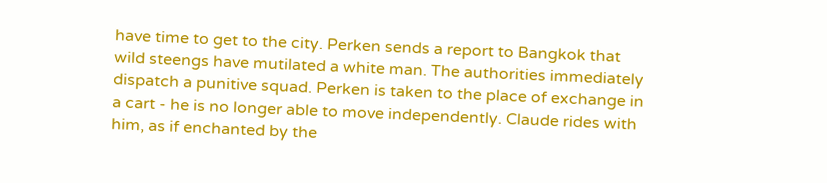have time to get to the city. Perken sends a report to Bangkok that wild steengs have mutilated a white man. The authorities immediately dispatch a punitive squad. Perken is taken to the place of exchange in a cart - he is no longer able to move independently. Claude rides with him, as if enchanted by the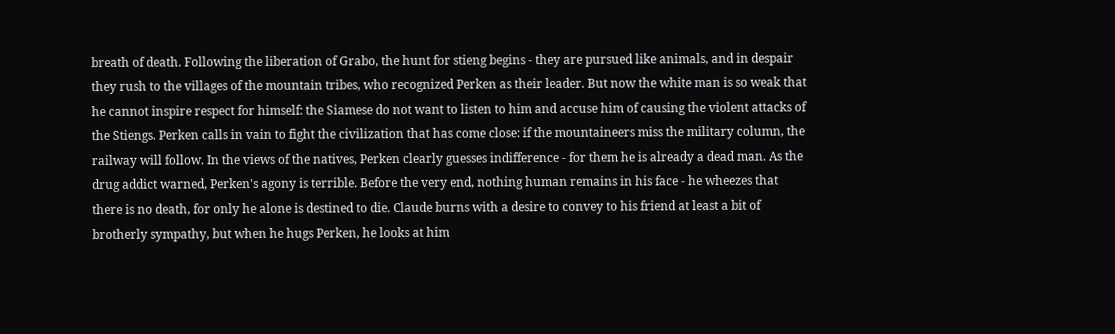breath of death. Following the liberation of Grabo, the hunt for stieng begins - they are pursued like animals, and in despair they rush to the villages of the mountain tribes, who recognized Perken as their leader. But now the white man is so weak that he cannot inspire respect for himself: the Siamese do not want to listen to him and accuse him of causing the violent attacks of the Stiengs. Perken calls in vain to fight the civilization that has come close: if the mountaineers miss the military column, the railway will follow. In the views of the natives, Perken clearly guesses indifference - for them he is already a dead man. As the drug addict warned, Perken's agony is terrible. Before the very end, nothing human remains in his face - he wheezes that there is no death, for only he alone is destined to die. Claude burns with a desire to convey to his friend at least a bit of brotherly sympathy, but when he hugs Perken, he looks at him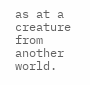as at a creature from another world.